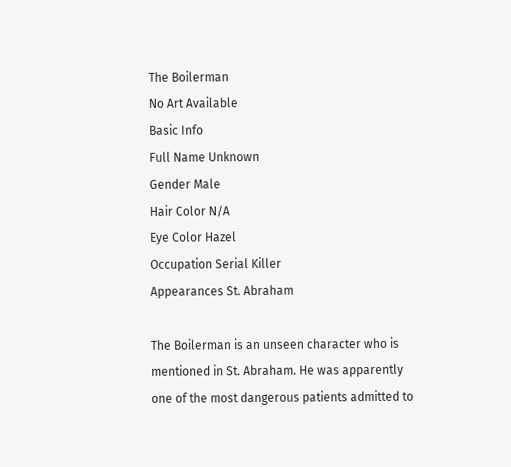The Boilerman
No Art Available
Basic Info
Full Name Unknown
Gender Male
Hair Color N/A
Eye Color Hazel
Occupation Serial Killer
Appearances St. Abraham

The Boilerman is an unseen character who is mentioned in St. Abraham. He was apparently one of the most dangerous patients admitted to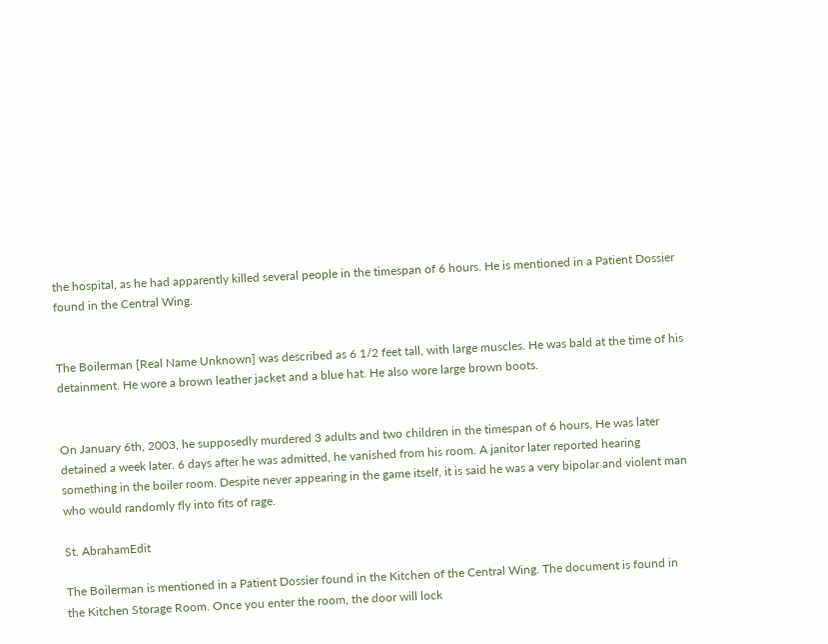the hospital, as he had apparently killed several people in the timespan of 6 hours. He is mentioned in a Patient Dossier found in the Central Wing.


The Boilerman [Real Name Unknown] was described as 6 1/2 feet tall, with large muscles. He was bald at the time of his detainment. He wore a brown leather jacket and a blue hat. He also wore large brown boots.


On January 6th, 2003, he supposedly murdered 3 adults and two children in the timespan of 6 hours. He was later detained a week later. 6 days after he was admitted, he vanished from his room. A janitor later reported hearing something in the boiler room. Despite never appearing in the game itself, it is said he was a very bipolar and violent man who would randomly fly into fits of rage.

St. AbrahamEdit

The Boilerman is mentioned in a Patient Dossier found in the Kitchen of the Central Wing. The document is found in the Kitchen Storage Room. Once you enter the room, the door will lock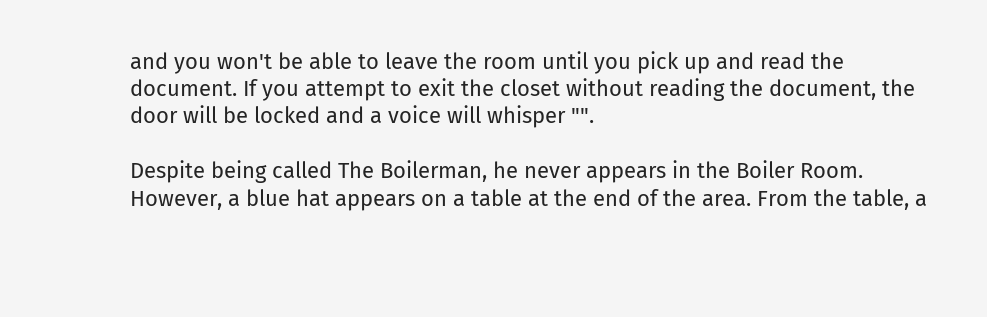and you won't be able to leave the room until you pick up and read the document. If you attempt to exit the closet without reading the document, the door will be locked and a voice will whisper "".

Despite being called The Boilerman, he never appears in the Boiler Room. However, a blue hat appears on a table at the end of the area. From the table, a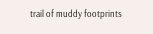trail of muddy footprints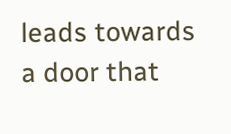leads towards a door that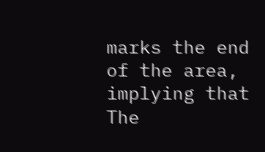marks the end of the area, implying that The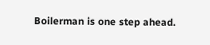Boilerman is one step ahead.